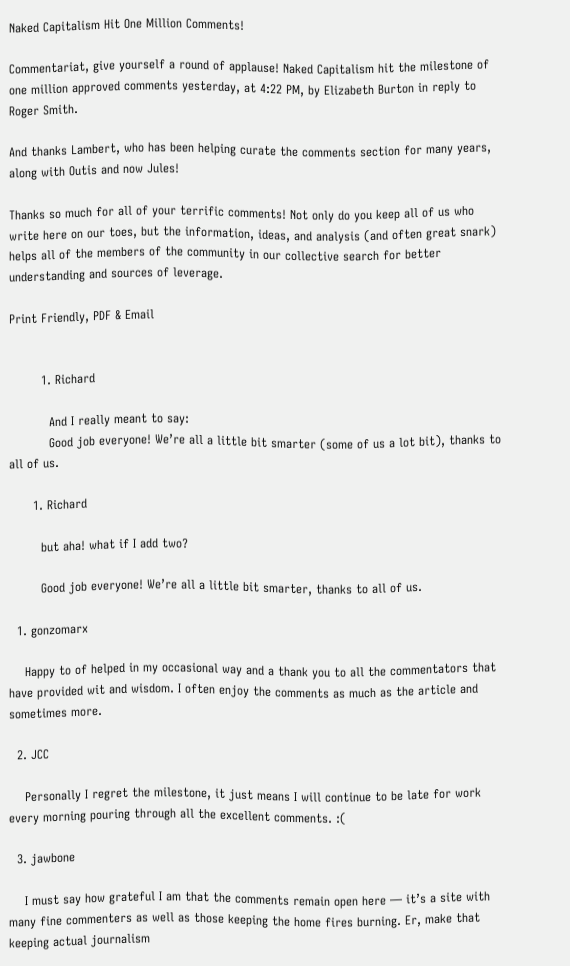Naked Capitalism Hit One Million Comments!

Commentariat, give yourself a round of applause! Naked Capitalism hit the milestone of one million approved comments yesterday, at 4:22 PM, by Elizabeth Burton in reply to Roger Smith.

And thanks Lambert, who has been helping curate the comments section for many years, along with Outis and now Jules!

Thanks so much for all of your terrific comments! Not only do you keep all of us who write here on our toes, but the information, ideas, and analysis (and often great snark) helps all of the members of the community in our collective search for better understanding and sources of leverage.

Print Friendly, PDF & Email


        1. Richard

          And I really meant to say:
          Good job everyone! We’re all a little bit smarter (some of us a lot bit), thanks to all of us.

      1. Richard

        but aha! what if I add two?

        Good job everyone! We’re all a little bit smarter, thanks to all of us.

  1. gonzomarx

    Happy to of helped in my occasional way and a thank you to all the commentators that have provided wit and wisdom. I often enjoy the comments as much as the article and sometimes more.

  2. JCC

    Personally I regret the milestone, it just means I will continue to be late for work every morning pouring through all the excellent comments. :(

  3. jawbone

    I must say how grateful I am that the comments remain open here — it’s a site with many fine commenters as well as those keeping the home fires burning. Er, make that keeping actual journalism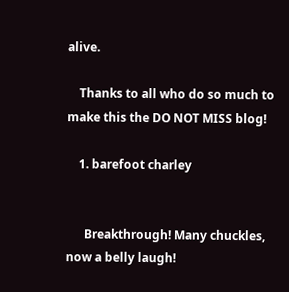alive.

    Thanks to all who do so much to make this the DO NOT MISS blog!

    1. barefoot charley


      Breakthrough! Many chuckles, now a belly laugh!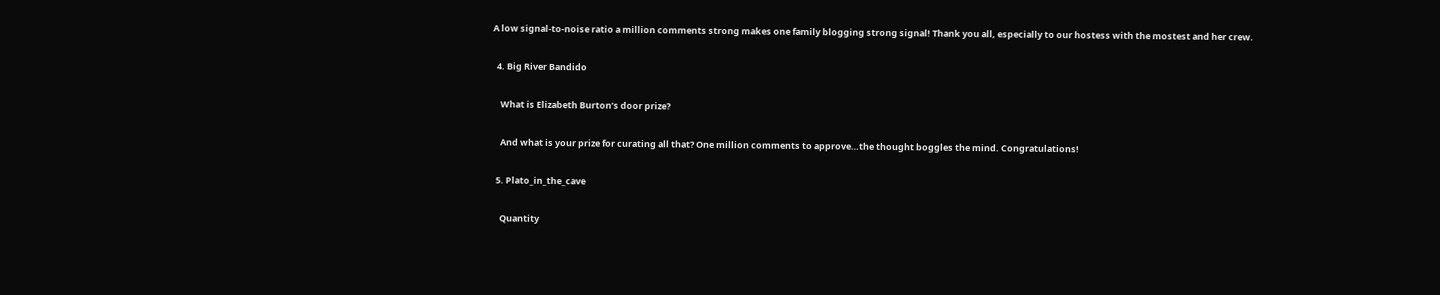A low signal-to-noise ratio a million comments strong makes one family blogging strong signal! Thank you all, especially to our hostess with the mostest and her crew.

  4. Big River Bandido

    What is Elizabeth Burton’s door prize?

    And what is your prize for curating all that? One million comments to approve…the thought boggles the mind. Congratulations!

  5. Plato_in_the_cave

    Quantity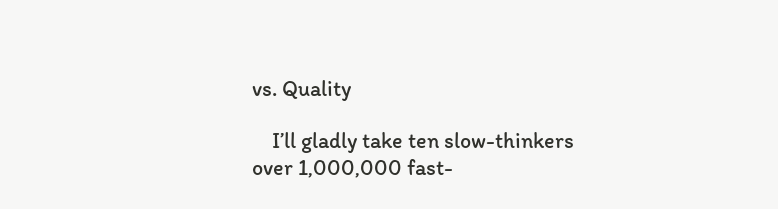vs. Quality

    I’ll gladly take ten slow-thinkers over 1,000,000 fast-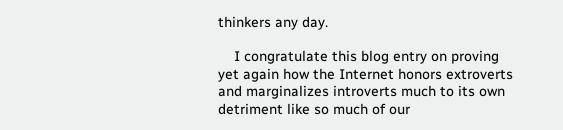thinkers any day.

    I congratulate this blog entry on proving yet again how the Internet honors extroverts and marginalizes introverts much to its own detriment like so much of our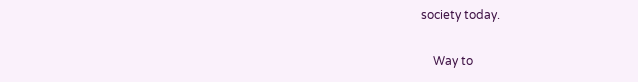society today.

    Way to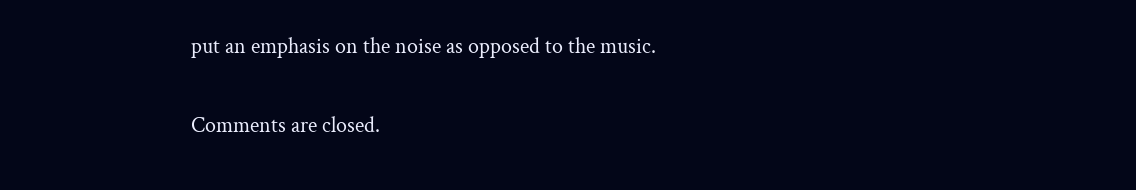put an emphasis on the noise as opposed to the music.

Comments are closed.